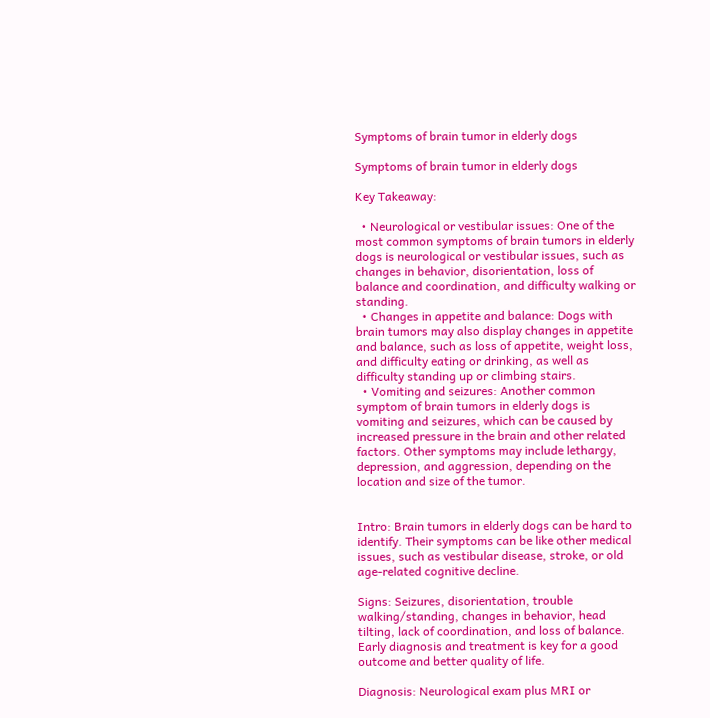Symptoms of brain tumor in elderly dogs

Symptoms of brain tumor in elderly dogs

Key Takeaway:

  • Neurological or vestibular issues: One of the most common symptoms of brain tumors in elderly dogs is neurological or vestibular issues, such as changes in behavior, disorientation, loss of balance and coordination, and difficulty walking or standing.
  • Changes in appetite and balance: Dogs with brain tumors may also display changes in appetite and balance, such as loss of appetite, weight loss, and difficulty eating or drinking, as well as difficulty standing up or climbing stairs.
  • Vomiting and seizures: Another common symptom of brain tumors in elderly dogs is vomiting and seizures, which can be caused by increased pressure in the brain and other related factors. Other symptoms may include lethargy, depression, and aggression, depending on the location and size of the tumor.


Intro: Brain tumors in elderly dogs can be hard to identify. Their symptoms can be like other medical issues, such as vestibular disease, stroke, or old age-related cognitive decline.

Signs: Seizures, disorientation, trouble walking/standing, changes in behavior, head tilting, lack of coordination, and loss of balance. Early diagnosis and treatment is key for a good outcome and better quality of life.

Diagnosis: Neurological exam plus MRI or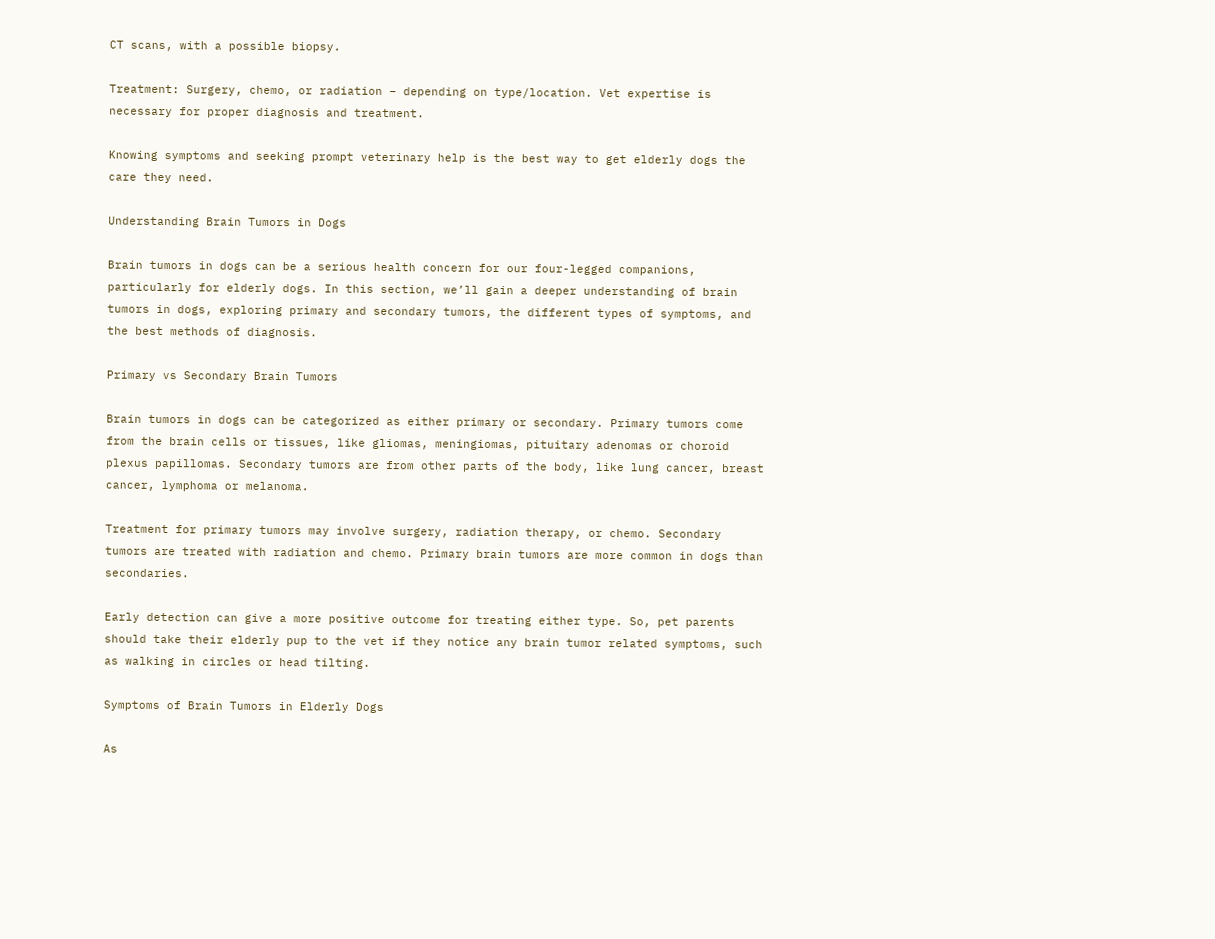CT scans, with a possible biopsy.

Treatment: Surgery, chemo, or radiation – depending on type/location. Vet expertise is necessary for proper diagnosis and treatment.

Knowing symptoms and seeking prompt veterinary help is the best way to get elderly dogs the care they need.

Understanding Brain Tumors in Dogs

Brain tumors in dogs can be a serious health concern for our four-legged companions, particularly for elderly dogs. In this section, we’ll gain a deeper understanding of brain tumors in dogs, exploring primary and secondary tumors, the different types of symptoms, and the best methods of diagnosis.

Primary vs Secondary Brain Tumors

Brain tumors in dogs can be categorized as either primary or secondary. Primary tumors come from the brain cells or tissues, like gliomas, meningiomas, pituitary adenomas or choroid plexus papillomas. Secondary tumors are from other parts of the body, like lung cancer, breast cancer, lymphoma or melanoma.

Treatment for primary tumors may involve surgery, radiation therapy, or chemo. Secondary tumors are treated with radiation and chemo. Primary brain tumors are more common in dogs than secondaries.

Early detection can give a more positive outcome for treating either type. So, pet parents should take their elderly pup to the vet if they notice any brain tumor related symptoms, such as walking in circles or head tilting.

Symptoms of Brain Tumors in Elderly Dogs

As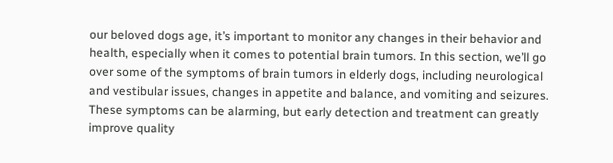our beloved dogs age, it’s important to monitor any changes in their behavior and health, especially when it comes to potential brain tumors. In this section, we’ll go over some of the symptoms of brain tumors in elderly dogs, including neurological and vestibular issues, changes in appetite and balance, and vomiting and seizures. These symptoms can be alarming, but early detection and treatment can greatly improve quality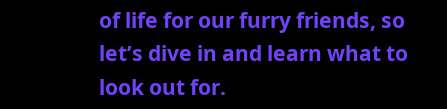of life for our furry friends, so let’s dive in and learn what to look out for.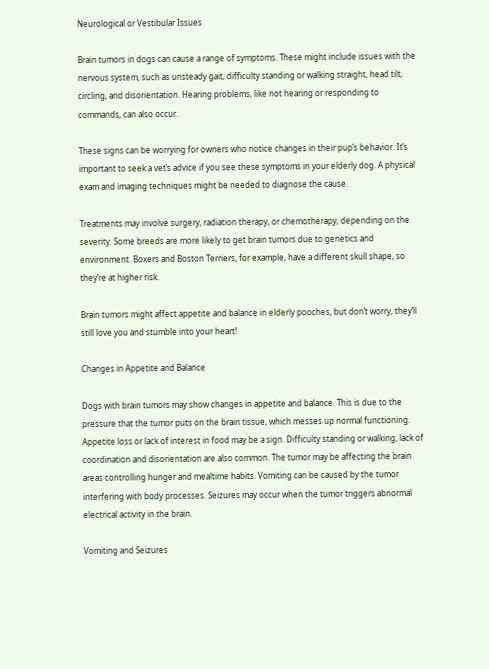Neurological or Vestibular Issues

Brain tumors in dogs can cause a range of symptoms. These might include issues with the nervous system, such as unsteady gait, difficulty standing or walking straight, head tilt, circling, and disorientation. Hearing problems, like not hearing or responding to commands, can also occur.

These signs can be worrying for owners who notice changes in their pup’s behavior. It’s important to seek a vet’s advice if you see these symptoms in your elderly dog. A physical exam and imaging techniques might be needed to diagnose the cause.

Treatments may involve surgery, radiation therapy, or chemotherapy, depending on the severity. Some breeds are more likely to get brain tumors due to genetics and environment. Boxers and Boston Terriers, for example, have a different skull shape, so they’re at higher risk.

Brain tumors might affect appetite and balance in elderly pooches, but don’t worry, they’ll still love you and stumble into your heart!

Changes in Appetite and Balance

Dogs with brain tumors may show changes in appetite and balance. This is due to the pressure that the tumor puts on the brain tissue, which messes up normal functioning. Appetite loss or lack of interest in food may be a sign. Difficulty standing or walking, lack of coordination and disorientation are also common. The tumor may be affecting the brain areas controlling hunger and mealtime habits. Vomiting can be caused by the tumor interfering with body processes. Seizures may occur when the tumor triggers abnormal electrical activity in the brain.

Vomiting and Seizures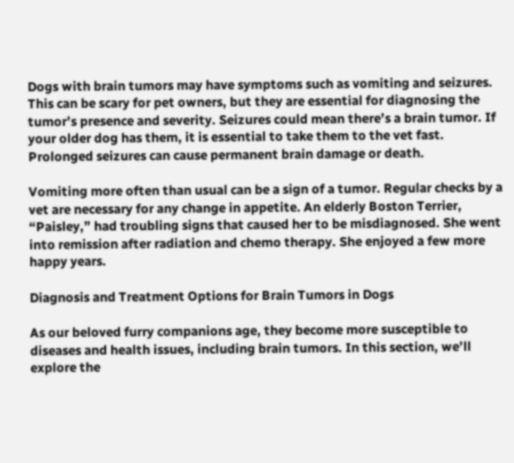Dogs with brain tumors may have symptoms such as vomiting and seizures. This can be scary for pet owners, but they are essential for diagnosing the tumor’s presence and severity. Seizures could mean there’s a brain tumor. If your older dog has them, it is essential to take them to the vet fast. Prolonged seizures can cause permanent brain damage or death.

Vomiting more often than usual can be a sign of a tumor. Regular checks by a vet are necessary for any change in appetite. An elderly Boston Terrier, “Paisley,” had troubling signs that caused her to be misdiagnosed. She went into remission after radiation and chemo therapy. She enjoyed a few more happy years.

Diagnosis and Treatment Options for Brain Tumors in Dogs

As our beloved furry companions age, they become more susceptible to diseases and health issues, including brain tumors. In this section, we’ll explore the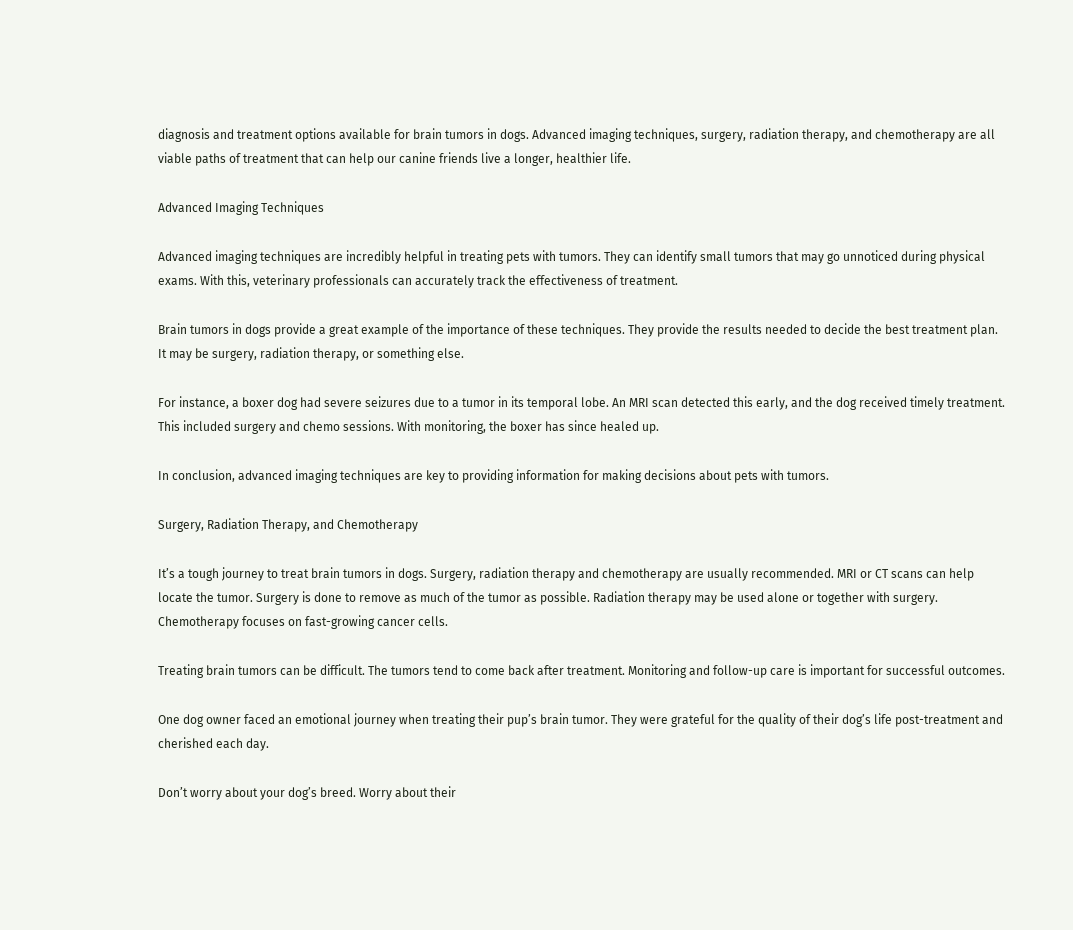diagnosis and treatment options available for brain tumors in dogs. Advanced imaging techniques, surgery, radiation therapy, and chemotherapy are all viable paths of treatment that can help our canine friends live a longer, healthier life.

Advanced Imaging Techniques

Advanced imaging techniques are incredibly helpful in treating pets with tumors. They can identify small tumors that may go unnoticed during physical exams. With this, veterinary professionals can accurately track the effectiveness of treatment.

Brain tumors in dogs provide a great example of the importance of these techniques. They provide the results needed to decide the best treatment plan. It may be surgery, radiation therapy, or something else.

For instance, a boxer dog had severe seizures due to a tumor in its temporal lobe. An MRI scan detected this early, and the dog received timely treatment. This included surgery and chemo sessions. With monitoring, the boxer has since healed up.

In conclusion, advanced imaging techniques are key to providing information for making decisions about pets with tumors.

Surgery, Radiation Therapy, and Chemotherapy

It’s a tough journey to treat brain tumors in dogs. Surgery, radiation therapy and chemotherapy are usually recommended. MRI or CT scans can help locate the tumor. Surgery is done to remove as much of the tumor as possible. Radiation therapy may be used alone or together with surgery. Chemotherapy focuses on fast-growing cancer cells.

Treating brain tumors can be difficult. The tumors tend to come back after treatment. Monitoring and follow-up care is important for successful outcomes.

One dog owner faced an emotional journey when treating their pup’s brain tumor. They were grateful for the quality of their dog’s life post-treatment and cherished each day.

Don’t worry about your dog’s breed. Worry about their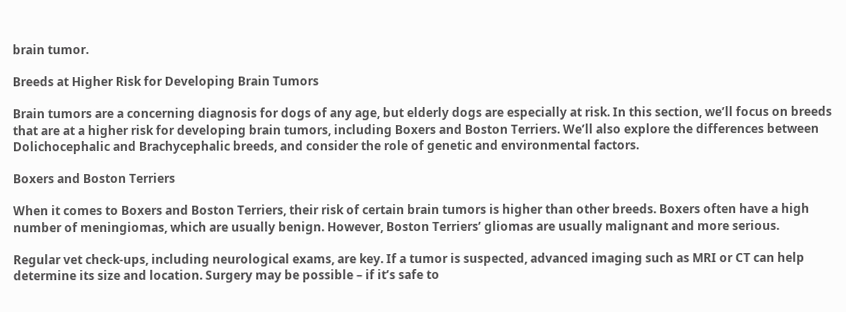brain tumor.

Breeds at Higher Risk for Developing Brain Tumors

Brain tumors are a concerning diagnosis for dogs of any age, but elderly dogs are especially at risk. In this section, we’ll focus on breeds that are at a higher risk for developing brain tumors, including Boxers and Boston Terriers. We’ll also explore the differences between Dolichocephalic and Brachycephalic breeds, and consider the role of genetic and environmental factors.

Boxers and Boston Terriers

When it comes to Boxers and Boston Terriers, their risk of certain brain tumors is higher than other breeds. Boxers often have a high number of meningiomas, which are usually benign. However, Boston Terriers’ gliomas are usually malignant and more serious.

Regular vet check-ups, including neurological exams, are key. If a tumor is suspected, advanced imaging such as MRI or CT can help determine its size and location. Surgery may be possible – if it’s safe to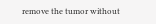remove the tumor without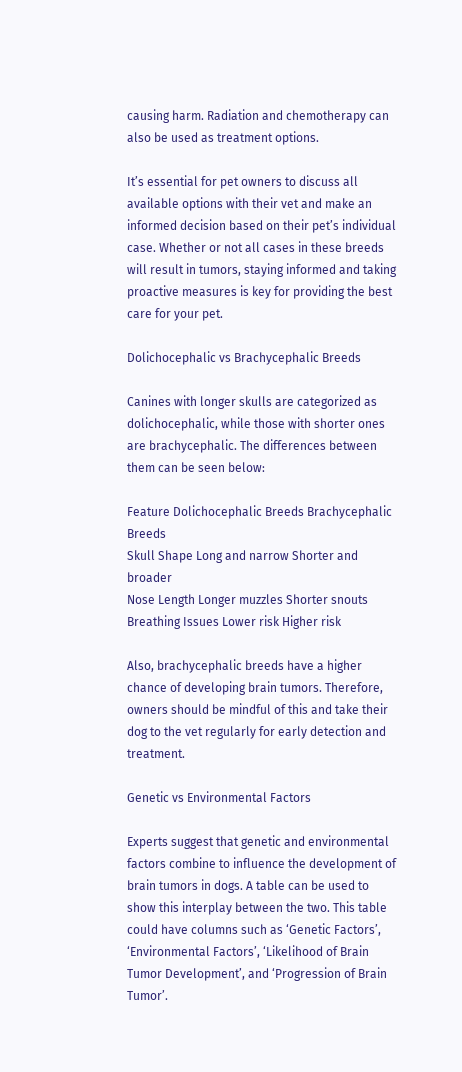causing harm. Radiation and chemotherapy can also be used as treatment options.

It’s essential for pet owners to discuss all available options with their vet and make an informed decision based on their pet’s individual case. Whether or not all cases in these breeds will result in tumors, staying informed and taking proactive measures is key for providing the best care for your pet.

Dolichocephalic vs Brachycephalic Breeds

Canines with longer skulls are categorized as dolichocephalic, while those with shorter ones are brachycephalic. The differences between them can be seen below:

Feature Dolichocephalic Breeds Brachycephalic Breeds
Skull Shape Long and narrow Shorter and broader
Nose Length Longer muzzles Shorter snouts
Breathing Issues Lower risk Higher risk

Also, brachycephalic breeds have a higher chance of developing brain tumors. Therefore, owners should be mindful of this and take their dog to the vet regularly for early detection and treatment.

Genetic vs Environmental Factors

Experts suggest that genetic and environmental factors combine to influence the development of brain tumors in dogs. A table can be used to show this interplay between the two. This table could have columns such as ‘Genetic Factors’, ‘Environmental Factors’, ‘Likelihood of Brain Tumor Development’, and ‘Progression of Brain Tumor’.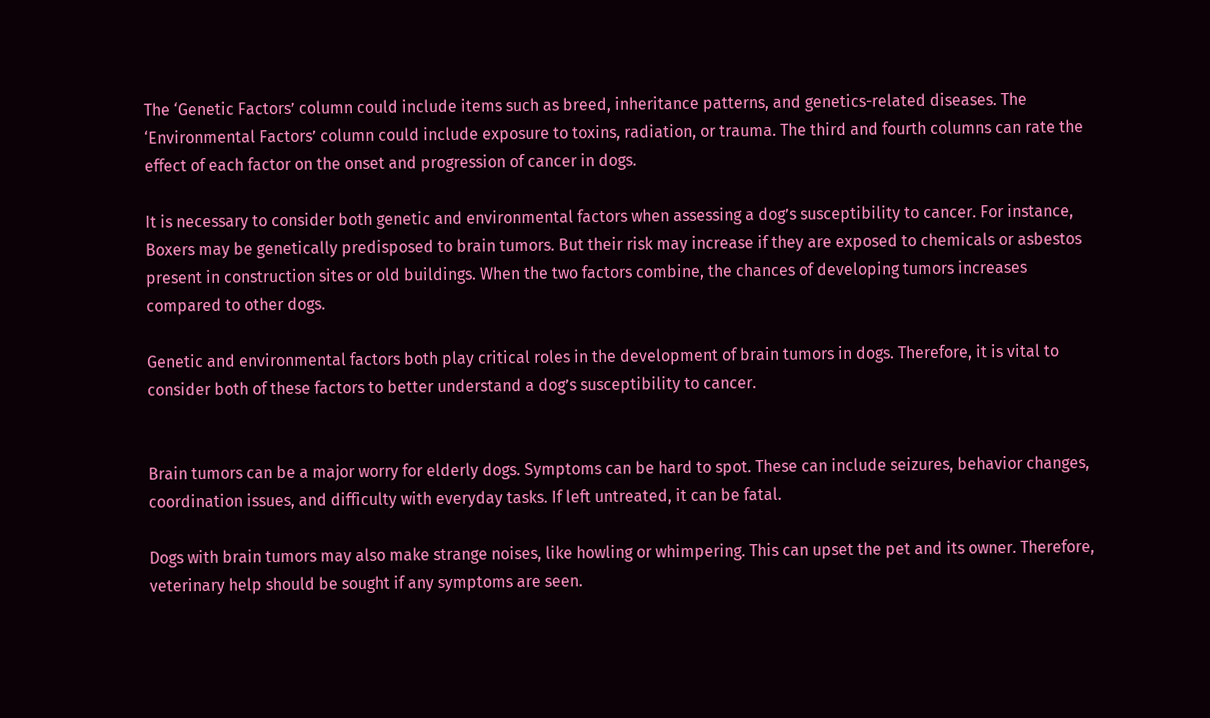The ‘Genetic Factors’ column could include items such as breed, inheritance patterns, and genetics-related diseases. The ‘Environmental Factors’ column could include exposure to toxins, radiation, or trauma. The third and fourth columns can rate the effect of each factor on the onset and progression of cancer in dogs.

It is necessary to consider both genetic and environmental factors when assessing a dog’s susceptibility to cancer. For instance, Boxers may be genetically predisposed to brain tumors. But their risk may increase if they are exposed to chemicals or asbestos present in construction sites or old buildings. When the two factors combine, the chances of developing tumors increases compared to other dogs.

Genetic and environmental factors both play critical roles in the development of brain tumors in dogs. Therefore, it is vital to consider both of these factors to better understand a dog’s susceptibility to cancer.


Brain tumors can be a major worry for elderly dogs. Symptoms can be hard to spot. These can include seizures, behavior changes, coordination issues, and difficulty with everyday tasks. If left untreated, it can be fatal.

Dogs with brain tumors may also make strange noises, like howling or whimpering. This can upset the pet and its owner. Therefore, veterinary help should be sought if any symptoms are seen.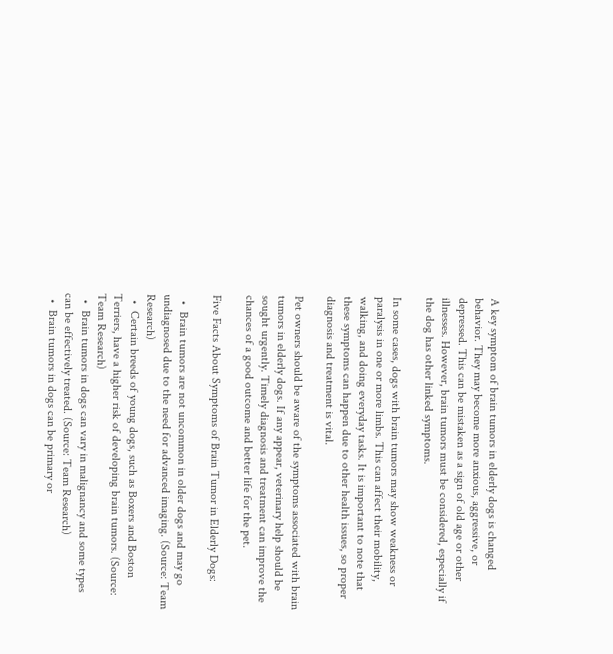A key symptom of brain tumors in elderly dogs is changed behavior. They may become more anxious, aggressive, or depressed. This can be mistaken as a sign of old age or other illnesses. However, brain tumors must be considered, especially if the dog has other linked symptoms.

In some cases, dogs with brain tumors may show weakness or paralysis in one or more limbs. This can affect their mobility, walking, and doing everyday tasks. It is important to note that these symptoms can happen due to other health issues, so proper diagnosis and treatment is vital.

Pet owners should be aware of the symptoms associated with brain tumors in elderly dogs. If any appear, veterinary help should be sought urgently. Timely diagnosis and treatment can improve the chances of a good outcome and better life for the pet.

Five Facts About Symptoms of Brain Tumor in Elderly Dogs:

  •  Brain tumors are not uncommon in older dogs and may go undiagnosed due to the need for advanced imaging. (Source: Team Research)
  •  Certain breeds of young dogs, such as Boxers and Boston Terriers, have a higher risk of developing brain tumors. (Source: Team Research)
  •  Brain tumors in dogs can vary in malignancy and some types can be effectively treated. (Source: Team Research)
  •  Brain tumors in dogs can be primary or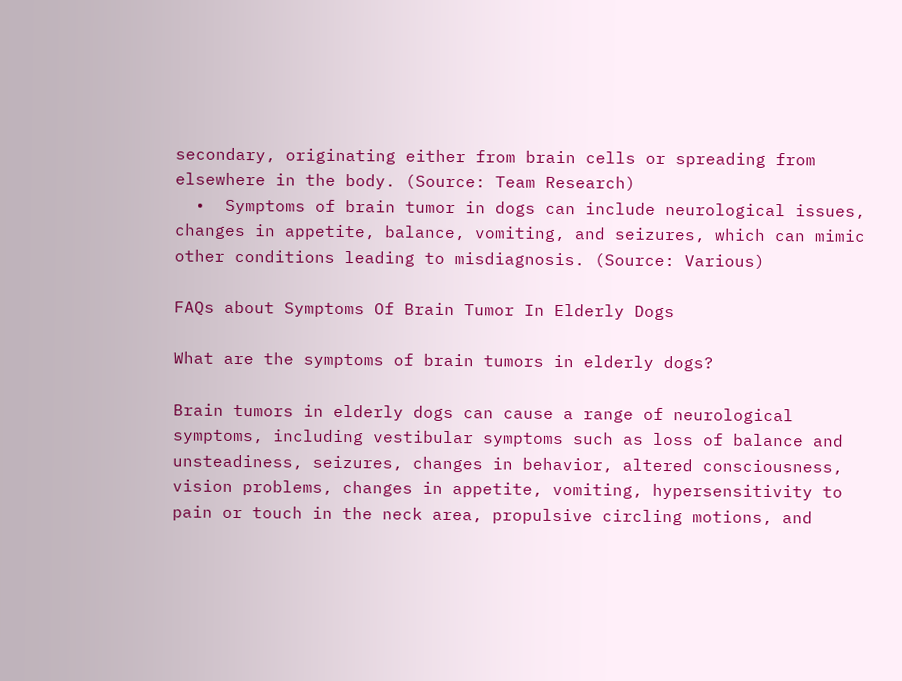secondary, originating either from brain cells or spreading from elsewhere in the body. (Source: Team Research)
  •  Symptoms of brain tumor in dogs can include neurological issues, changes in appetite, balance, vomiting, and seizures, which can mimic other conditions leading to misdiagnosis. (Source: Various)

FAQs about Symptoms Of Brain Tumor In Elderly Dogs

What are the symptoms of brain tumors in elderly dogs?

Brain tumors in elderly dogs can cause a range of neurological symptoms, including vestibular symptoms such as loss of balance and unsteadiness, seizures, changes in behavior, altered consciousness, vision problems, changes in appetite, vomiting, hypersensitivity to pain or touch in the neck area, propulsive circling motions, and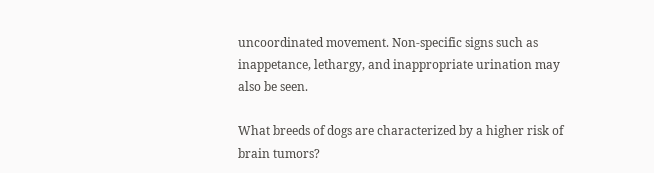uncoordinated movement. Non-specific signs such as inappetance, lethargy, and inappropriate urination may also be seen.

What breeds of dogs are characterized by a higher risk of brain tumors?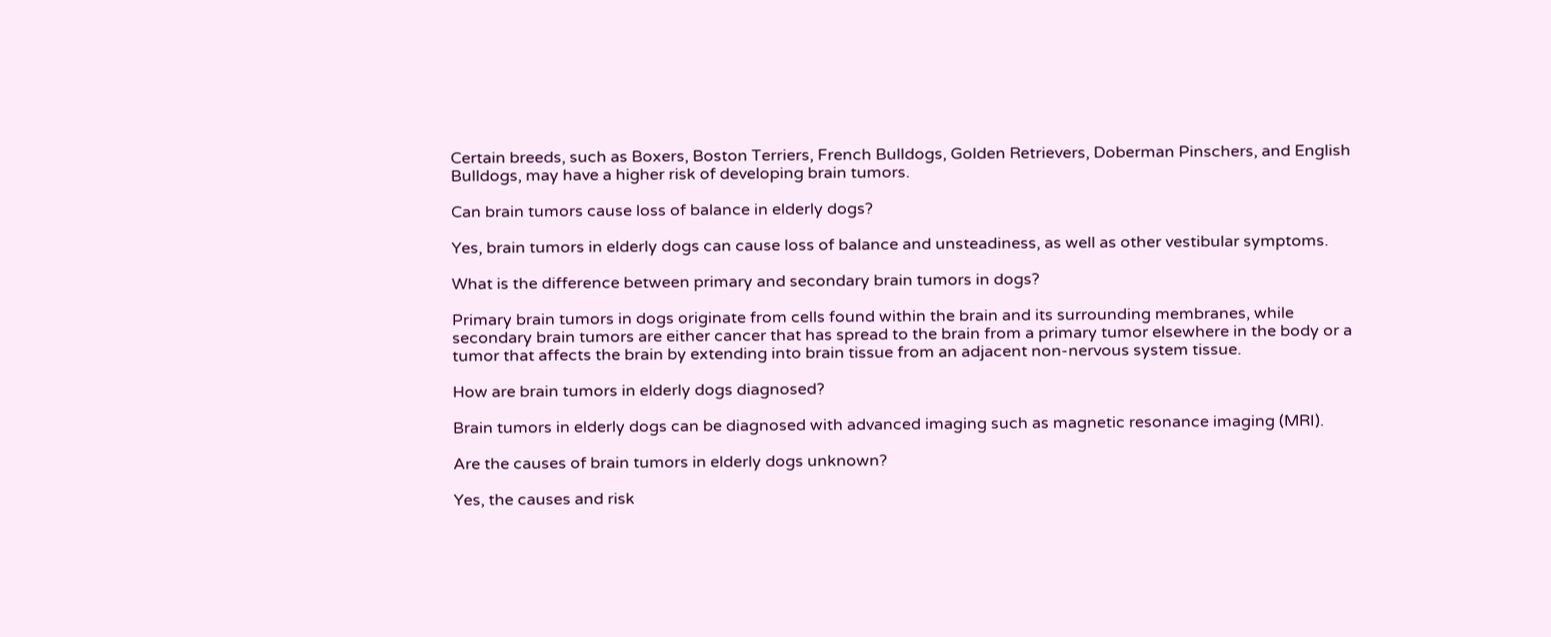Certain breeds, such as Boxers, Boston Terriers, French Bulldogs, Golden Retrievers, Doberman Pinschers, and English Bulldogs, may have a higher risk of developing brain tumors.

Can brain tumors cause loss of balance in elderly dogs?

Yes, brain tumors in elderly dogs can cause loss of balance and unsteadiness, as well as other vestibular symptoms.

What is the difference between primary and secondary brain tumors in dogs?

Primary brain tumors in dogs originate from cells found within the brain and its surrounding membranes, while secondary brain tumors are either cancer that has spread to the brain from a primary tumor elsewhere in the body or a tumor that affects the brain by extending into brain tissue from an adjacent non-nervous system tissue.

How are brain tumors in elderly dogs diagnosed?

Brain tumors in elderly dogs can be diagnosed with advanced imaging such as magnetic resonance imaging (MRI).

Are the causes of brain tumors in elderly dogs unknown?

Yes, the causes and risk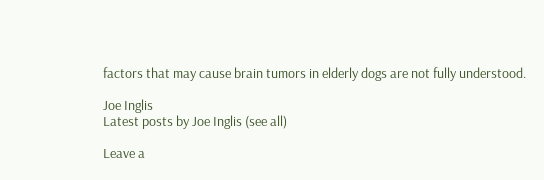factors that may cause brain tumors in elderly dogs are not fully understood.

Joe Inglis
Latest posts by Joe Inglis (see all)

Leave a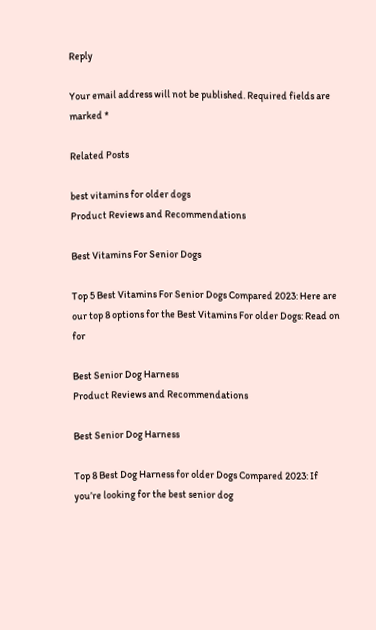Reply

Your email address will not be published. Required fields are marked *

Related Posts

best vitamins for older dogs
Product Reviews and Recommendations

Best Vitamins For Senior Dogs

Top 5 Best Vitamins For Senior Dogs Compared 2023: Here are our top 8 options for the Best Vitamins For older Dogs: Read on for

Best Senior Dog Harness
Product Reviews and Recommendations

Best Senior Dog Harness

Top 8 Best Dog Harness for older Dogs Compared 2023: If you’re looking for the best senior dog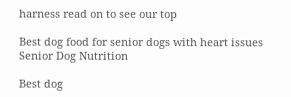harness read on to see our top

Best dog food for senior dogs with heart issues
Senior Dog Nutrition

Best dog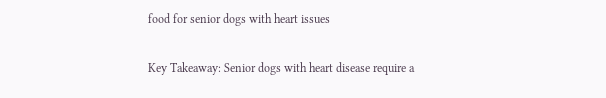food for senior dogs with heart issues

Key Takeaway: Senior dogs with heart disease require a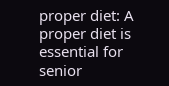proper diet: A proper diet is essential for senior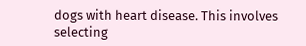dogs with heart disease. This involves selecting